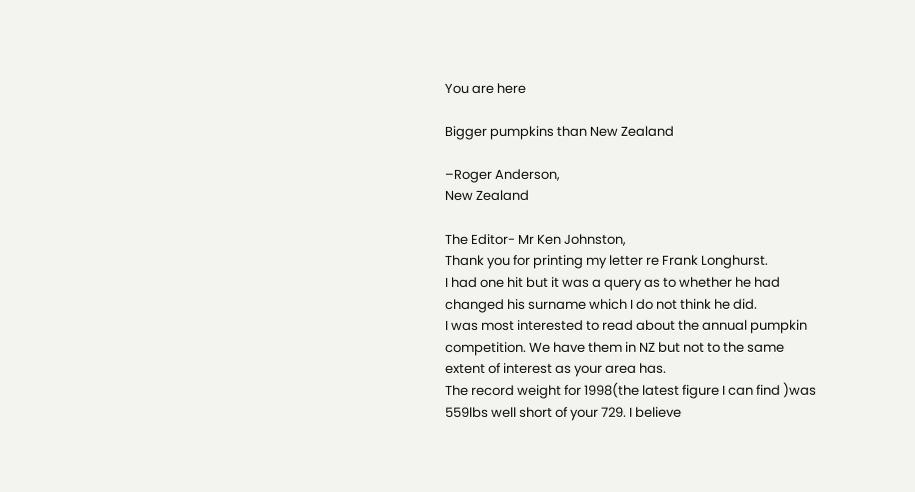You are here

Bigger pumpkins than New Zealand

–Roger Anderson,
New Zealand

The Editor- Mr Ken Johnston,
Thank you for printing my letter re Frank Longhurst.
I had one hit but it was a query as to whether he had changed his surname which I do not think he did.
I was most interested to read about the annual pumpkin competition. We have them in NZ but not to the same extent of interest as your area has.
The record weight for 1998(the latest figure I can find )was 559lbs well short of your 729. I believe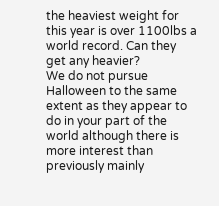the heaviest weight for this year is over 1100lbs a world record. Can they get any heavier?
We do not pursue Halloween to the same extent as they appear to do in your part of the world although there is more interest than previously mainly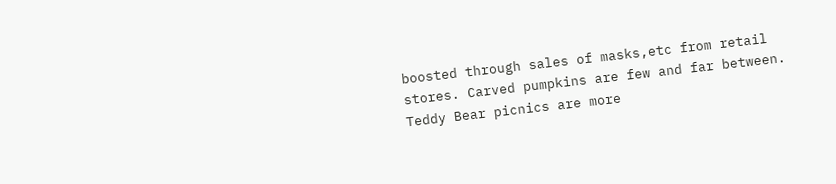boosted through sales of masks,etc from retail stores. Carved pumpkins are few and far between. Teddy Bear picnics are more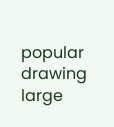popular drawing large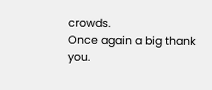crowds.
Once again a big thank you.